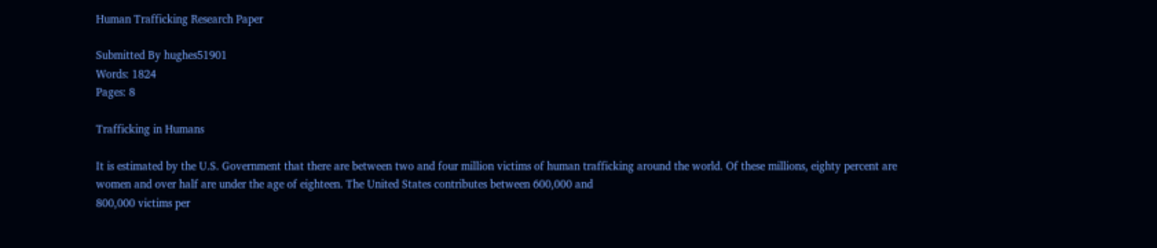Human Trafficking Research Paper

Submitted By hughes51901
Words: 1824
Pages: 8

Trafficking in Humans

It is estimated by the U.S. Government that there are between two and four million victims of human trafficking around the world. Of these millions, eighty percent are women and over half are under the age of eighteen. The United States contributes between 600,000 and
800,000 victims per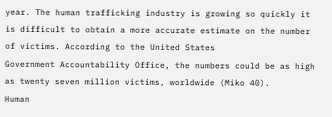year. The human trafficking industry is growing so quickly it is difficult to obtain a more accurate estimate on the number of victims. According to the United States
Government Accountability Office, the numbers could be as high as twenty seven million victims, worldwide (Miko 40).
Human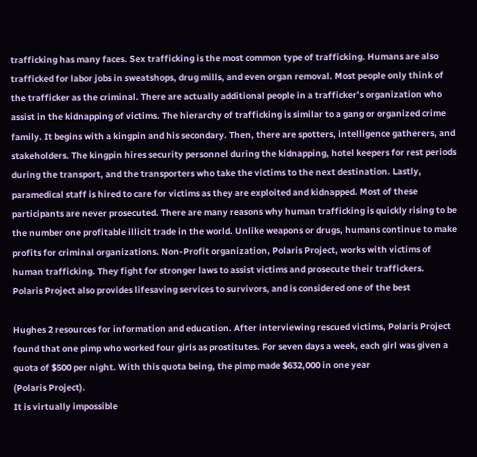trafficking has many faces. Sex trafficking is the most common type of trafficking. Humans are also trafficked for labor jobs in sweatshops, drug mills, and even organ removal. Most people only think of the trafficker as the criminal. There are actually additional people in a trafficker’s organization who assist in the kidnapping of victims. The hierarchy of trafficking is similar to a gang or organized crime family. It begins with a kingpin and his secondary. Then, there are spotters, intelligence gatherers, and stakeholders. The kingpin hires security personnel during the kidnapping, hotel keepers for rest periods during the transport, and the transporters who take the victims to the next destination. Lastly, paramedical staff is hired to care for victims as they are exploited and kidnapped. Most of these participants are never prosecuted. There are many reasons why human trafficking is quickly rising to be the number one profitable illicit trade in the world. Unlike weapons or drugs, humans continue to make profits for criminal organizations. Non-Profit organization, Polaris Project, works with victims of human trafficking. They fight for stronger laws to assist victims and prosecute their traffickers.
Polaris Project also provides lifesaving services to survivors, and is considered one of the best

Hughes 2 resources for information and education. After interviewing rescued victims, Polaris Project found that one pimp who worked four girls as prostitutes. For seven days a week, each girl was given a quota of $500 per night. With this quota being, the pimp made $632,000 in one year
(Polaris Project).
It is virtually impossible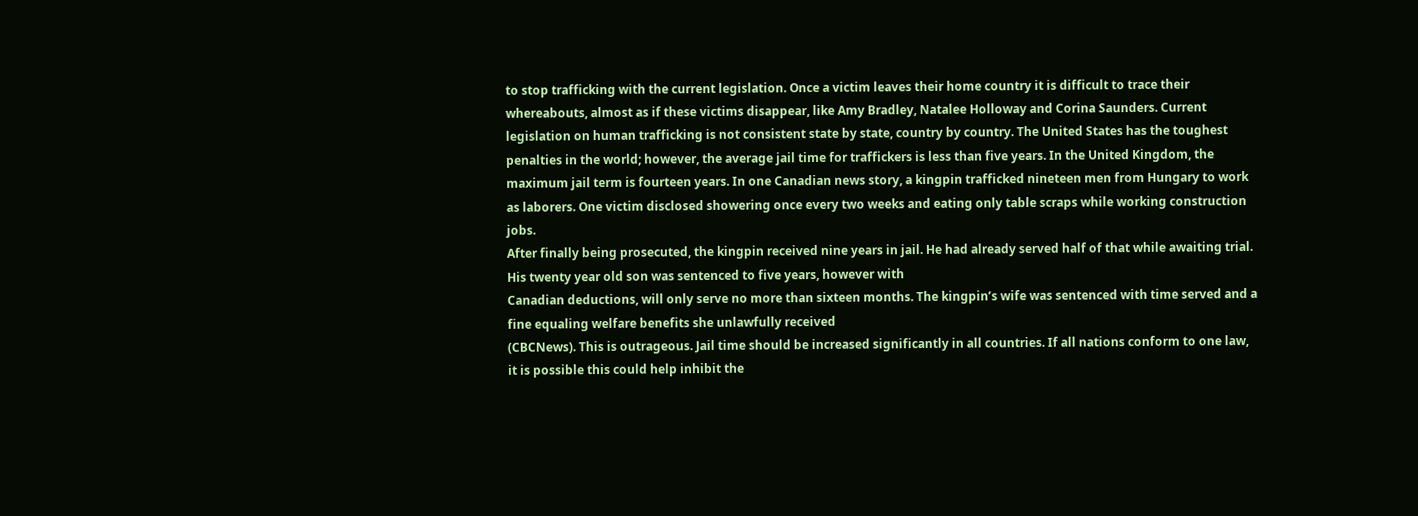to stop trafficking with the current legislation. Once a victim leaves their home country it is difficult to trace their whereabouts, almost as if these victims disappear, like Amy Bradley, Natalee Holloway and Corina Saunders. Current legislation on human trafficking is not consistent state by state, country by country. The United States has the toughest penalties in the world; however, the average jail time for traffickers is less than five years. In the United Kingdom, the maximum jail term is fourteen years. In one Canadian news story, a kingpin trafficked nineteen men from Hungary to work as laborers. One victim disclosed showering once every two weeks and eating only table scraps while working construction jobs.
After finally being prosecuted, the kingpin received nine years in jail. He had already served half of that while awaiting trial. His twenty year old son was sentenced to five years, however with
Canadian deductions, will only serve no more than sixteen months. The kingpin’s wife was sentenced with time served and a fine equaling welfare benefits she unlawfully received
(CBCNews). This is outrageous. Jail time should be increased significantly in all countries. If all nations conform to one law, it is possible this could help inhibit the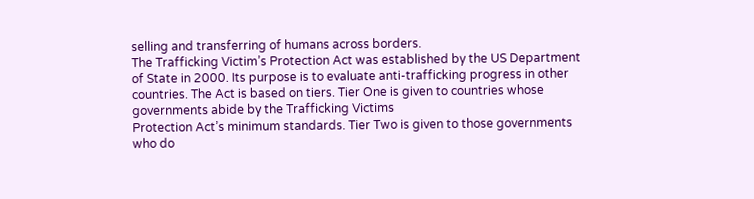selling and transferring of humans across borders.
The Trafficking Victim’s Protection Act was established by the US Department of State in 2000. Its purpose is to evaluate anti-trafficking progress in other countries. The Act is based on tiers. Tier One is given to countries whose governments abide by the Trafficking Victims
Protection Act’s minimum standards. Tier Two is given to those governments who do